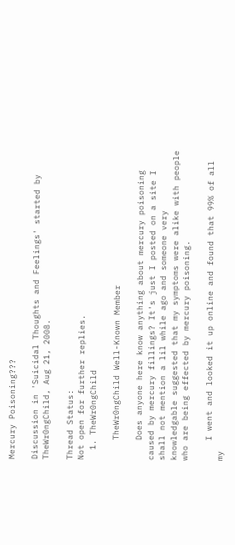Mercury Poisoning???

Discussion in 'Suicidal Thoughts and Feelings' started by TheWr0ngChild, Aug 21, 2008.

Thread Status:
Not open for further replies.
  1. TheWr0ngChild

    TheWr0ngChild Well-Known Member

    Does anyone here know anything about mercury poisoning caused by mercury fillings? It's just I posted on a site I shall not mention a lil while ago and someone very knowledgable suggested that my symptoms were alike with people who are being effected by mercury poisoning.

    I went and looked it up online and found that 99% of all my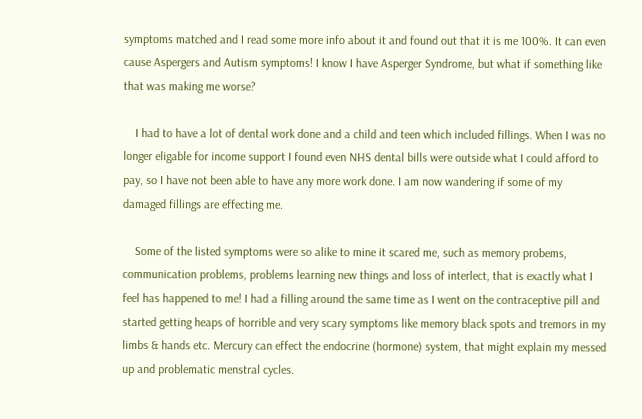symptoms matched and I read some more info about it and found out that it is me 100%. It can even cause Aspergers and Autism symptoms! I know I have Asperger Syndrome, but what if something like that was making me worse?

    I had to have a lot of dental work done and a child and teen which included fillings. When I was no longer eligable for income support I found even NHS dental bills were outside what I could afford to pay, so I have not been able to have any more work done. I am now wandering if some of my damaged fillings are effecting me.

    Some of the listed symptoms were so alike to mine it scared me, such as memory probems, communication problems, problems learning new things and loss of interlect, that is exactly what I feel has happened to me! I had a filling around the same time as I went on the contraceptive pill and started getting heaps of horrible and very scary symptoms like memory black spots and tremors in my limbs & hands etc. Mercury can effect the endocrine (hormone) system, that might explain my messed up and problematic menstral cycles.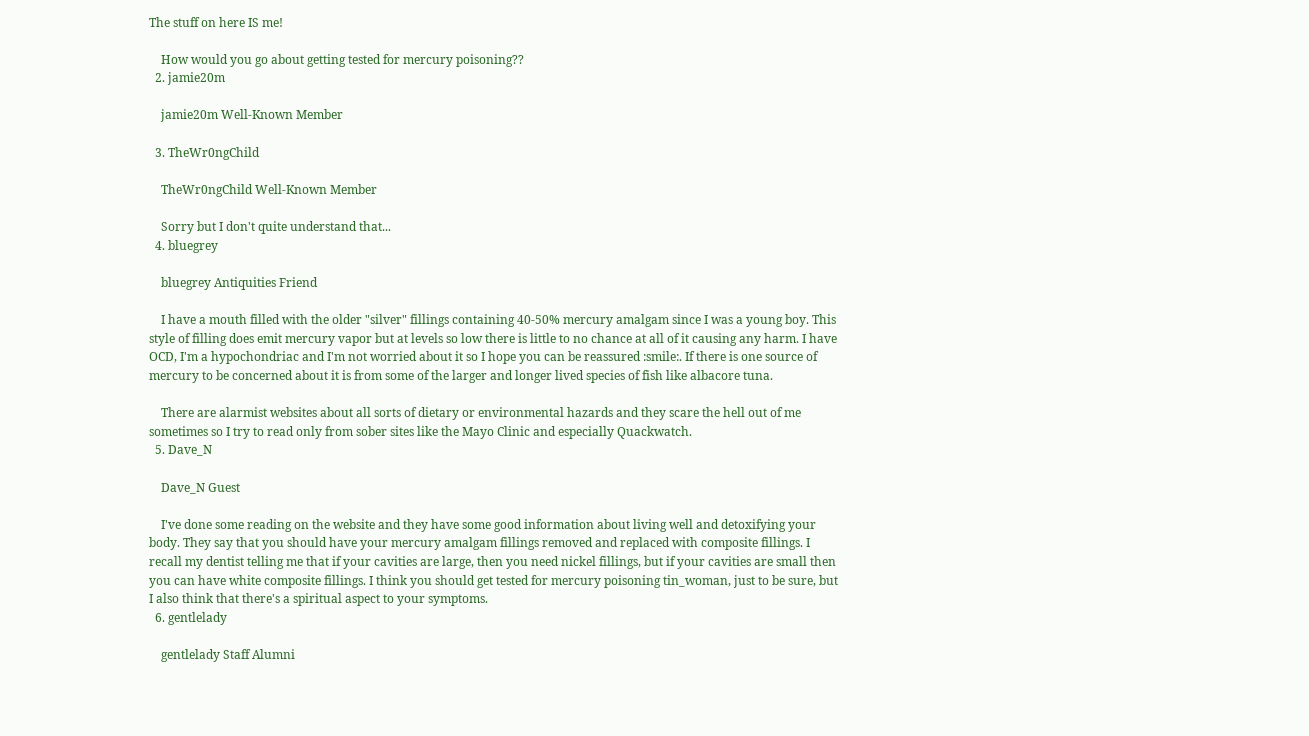The stuff on here IS me!

    How would you go about getting tested for mercury poisoning??
  2. jamie20m

    jamie20m Well-Known Member

  3. TheWr0ngChild

    TheWr0ngChild Well-Known Member

    Sorry but I don't quite understand that...
  4. bluegrey

    bluegrey Antiquities Friend

    I have a mouth filled with the older "silver" fillings containing 40-50% mercury amalgam since I was a young boy. This style of filling does emit mercury vapor but at levels so low there is little to no chance at all of it causing any harm. I have OCD, I'm a hypochondriac and I'm not worried about it so I hope you can be reassured :smile:. If there is one source of mercury to be concerned about it is from some of the larger and longer lived species of fish like albacore tuna.

    There are alarmist websites about all sorts of dietary or environmental hazards and they scare the hell out of me sometimes so I try to read only from sober sites like the Mayo Clinic and especially Quackwatch.
  5. Dave_N

    Dave_N Guest

    I've done some reading on the website and they have some good information about living well and detoxifying your body. They say that you should have your mercury amalgam fillings removed and replaced with composite fillings. I recall my dentist telling me that if your cavities are large, then you need nickel fillings, but if your cavities are small then you can have white composite fillings. I think you should get tested for mercury poisoning tin_woman, just to be sure, but I also think that there's a spiritual aspect to your symptoms.
  6. gentlelady

    gentlelady Staff Alumni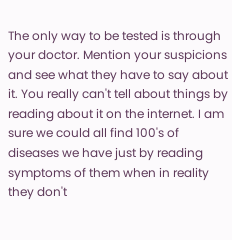The only way to be tested is through your doctor. Mention your suspicions and see what they have to say about it. You really can't tell about things by reading about it on the internet. I am sure we could all find 100's of diseases we have just by reading symptoms of them when in reality they don't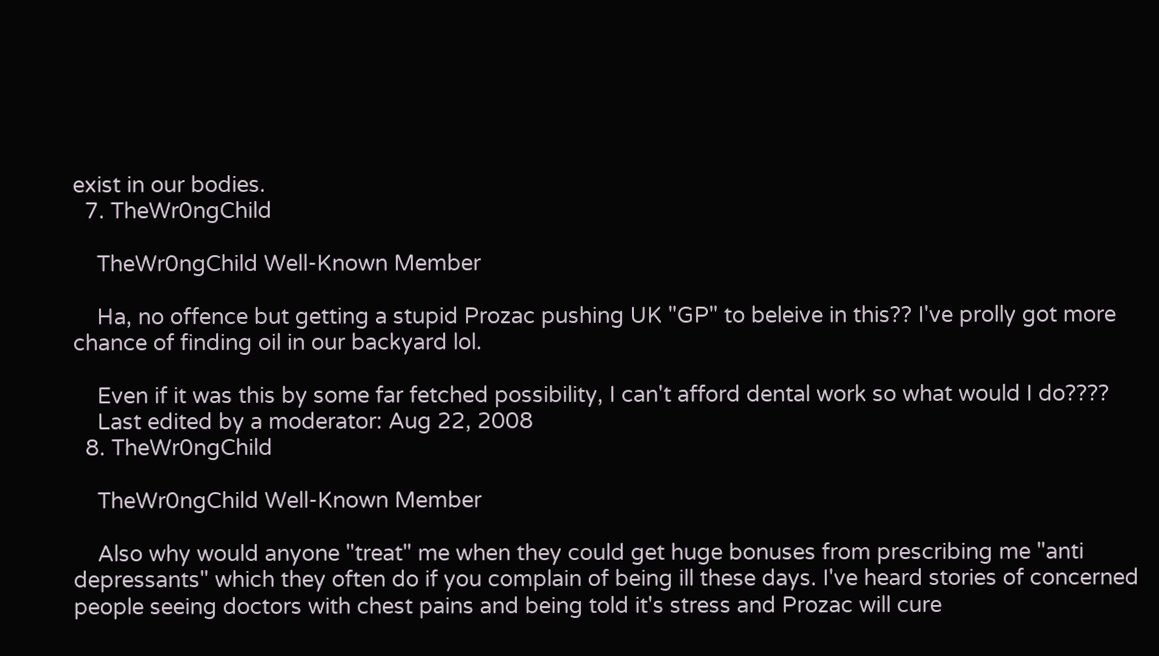exist in our bodies.
  7. TheWr0ngChild

    TheWr0ngChild Well-Known Member

    Ha, no offence but getting a stupid Prozac pushing UK "GP" to beleive in this?? I've prolly got more chance of finding oil in our backyard lol.

    Even if it was this by some far fetched possibility, I can't afford dental work so what would I do????
    Last edited by a moderator: Aug 22, 2008
  8. TheWr0ngChild

    TheWr0ngChild Well-Known Member

    Also why would anyone "treat" me when they could get huge bonuses from prescribing me "anti depressants" which they often do if you complain of being ill these days. I've heard stories of concerned people seeing doctors with chest pains and being told it's stress and Prozac will cure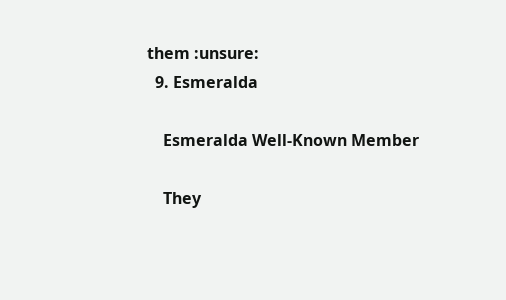them :unsure:
  9. Esmeralda

    Esmeralda Well-Known Member

    They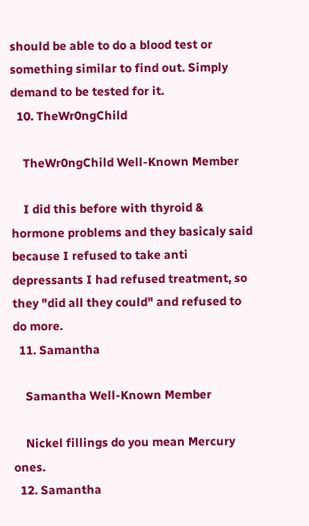should be able to do a blood test or something similar to find out. Simply demand to be tested for it.
  10. TheWr0ngChild

    TheWr0ngChild Well-Known Member

    I did this before with thyroid & hormone problems and they basicaly said because I refused to take anti depressants I had refused treatment, so they "did all they could" and refused to do more.
  11. Samantha

    Samantha Well-Known Member

    Nickel fillings do you mean Mercury ones.
  12. Samantha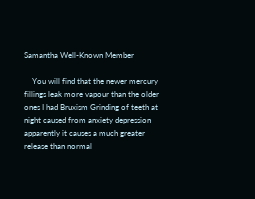Samantha Well-Known Member

    You will find that the newer mercury fillings leak more vapour than the older ones I had Bruxism Grinding of teeth at night caused from anxiety depression apparently it causes a much greater release than normal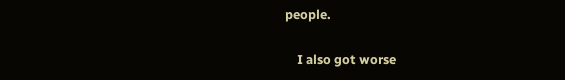people.

    I also got worse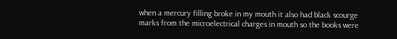when a mercury filling broke in my mouth it also had black scourge marks from the microelectrical charges in mouth so the books were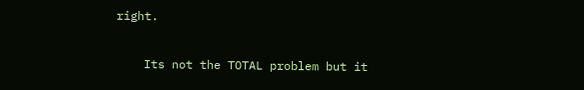right.

    Its not the TOTAL problem but it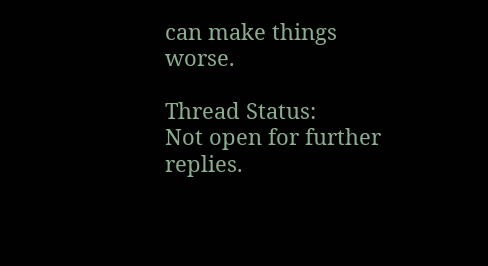can make things worse.

Thread Status:
Not open for further replies.